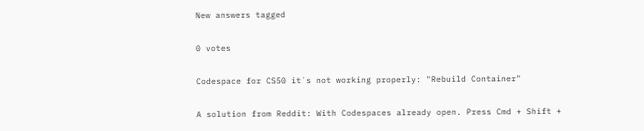New answers tagged

0 votes

Codespace for CS50 it´s not working properly: "Rebuild Container"

A solution from Reddit: With Codespaces already open. Press Cmd + Shift +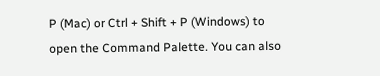P (Mac) or Ctrl + Shift + P (Windows) to open the Command Palette. You can also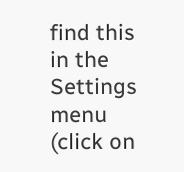find this in the Settings menu (click on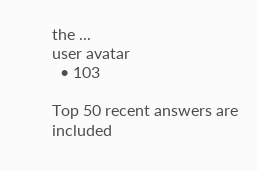the ...
user avatar
  • 103

Top 50 recent answers are included